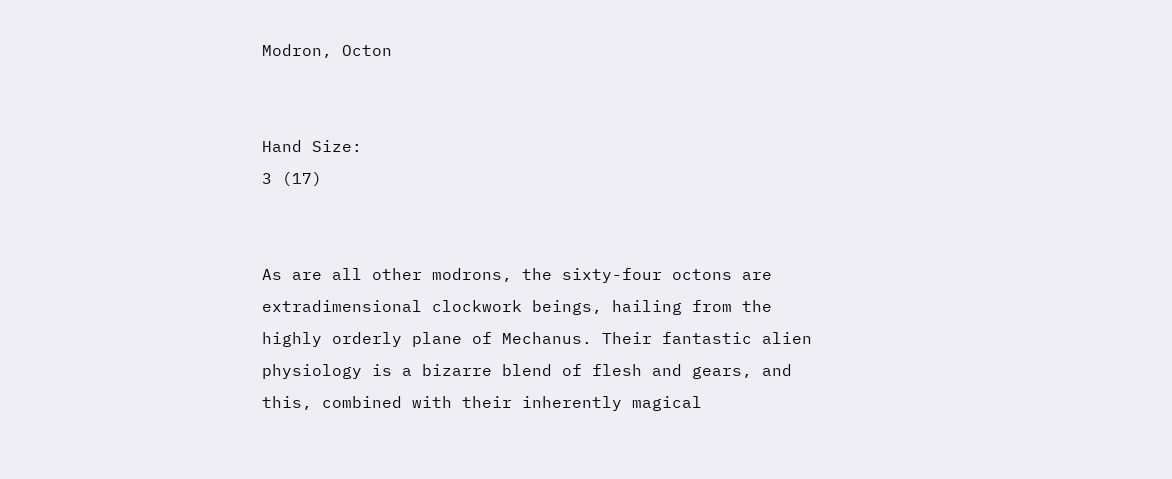Modron, Octon


Hand Size:
3 (17)


As are all other modrons, the sixty-four octons are extradimensional clockwork beings, hailing from the highly orderly plane of Mechanus. Their fantastic alien physiology is a bizarre blend of flesh and gears, and this, combined with their inherently magical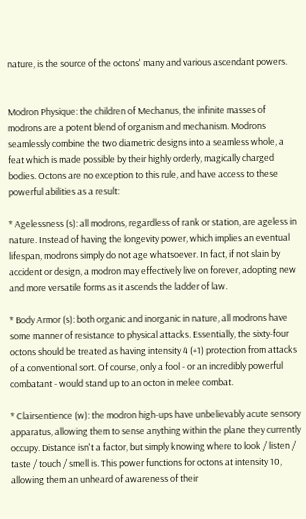nature, is the source of the octons' many and various ascendant powers.


Modron Physique: the children of Mechanus, the infinite masses of modrons are a potent blend of organism and mechanism. Modrons seamlessly combine the two diametric designs into a seamless whole, a feat which is made possible by their highly orderly, magically charged bodies. Octons are no exception to this rule, and have access to these powerful abilities as a result:

* Agelessness (s): all modrons, regardless of rank or station, are ageless in nature. Instead of having the longevity power, which implies an eventual lifespan, modrons simply do not age whatsoever. In fact, if not slain by accident or design, a modron may effectively live on forever, adopting new and more versatile forms as it ascends the ladder of law.

* Body Armor (s): both organic and inorganic in nature, all modrons have some manner of resistance to physical attacks. Essentially, the sixty-four octons should be treated as having intensity 4 (+1) protection from attacks of a conventional sort. Of course, only a fool - or an incredibly powerful combatant - would stand up to an octon in melee combat.

* Clairsentience (w): the modron high-ups have unbelievably acute sensory apparatus, allowing them to sense anything within the plane they currently occupy. Distance isn't a factor, but simply knowing where to look / listen / taste / touch / smell is. This power functions for octons at intensity 10, allowing them an unheard of awareness of their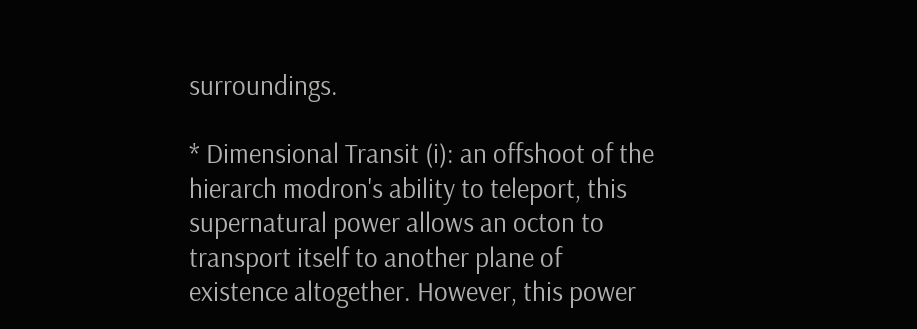surroundings.

* Dimensional Transit (i): an offshoot of the hierarch modron's ability to teleport, this supernatural power allows an octon to transport itself to another plane of existence altogether. However, this power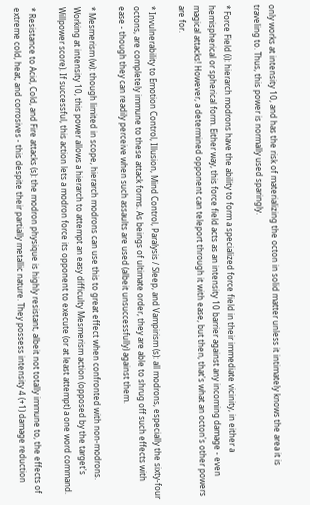only works at intensity 10, and has the risk of materializing the octon in solid matter unless it intimately knows the area it is traveling to. Thus, this power is normally used sparingly.

* Force Field (i): hierarch modrons have the ability to form a specialized force field in their immediate vicinity, in either a hemispherical or spherical form. Either way, this force field acts as an intensity 10 barrier against any incoming damage - even magical attacks! However, a determined opponent can teleport through it with ease, but then, that's what an octon's other powers are for.

* Invulnerability to Emotion Control, Illusion, Mind Control, Paralysis / Sleep, and Vampirism (s): all modrons, especially the sixty-four octons, are completely immune to these attack forms. As beings of ultimate order, they are able to shrug off such effects with ease - though they can readily perceive when such assaults are used (albeit unsuccessfully) against them.

* Mesmerism (w): though limited in scope, hierarch modrons can use this to great effect when confronted with non-modrons. Working at intensity 10, this power allows a hierarch to attempt an easy difficulty Mesmerism action (opposed by the target's Willpower score). If successful, this action lets a modron force its opponent to execute (or at least attempt) a one word command.

* Resistance to Acid, Cold, and Fire attacks (s): the modron physique is highly resistant, albeit not totally immune to, the effects of extreme cold, heat, and corrosives - this despite their partially metallic nature. They possess intensity 4 (+1) damage reduction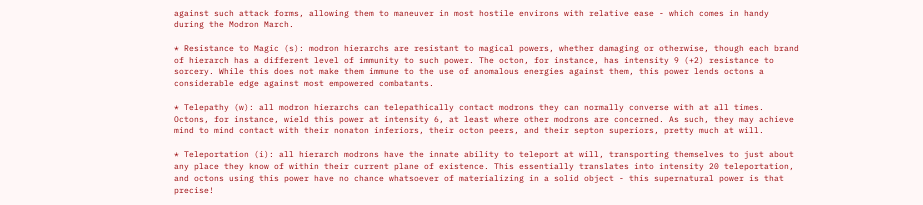against such attack forms, allowing them to maneuver in most hostile environs with relative ease - which comes in handy during the Modron March.

* Resistance to Magic (s): modron hierarchs are resistant to magical powers, whether damaging or otherwise, though each brand of hierarch has a different level of immunity to such power. The octon, for instance, has intensity 9 (+2) resistance to sorcery. While this does not make them immune to the use of anomalous energies against them, this power lends octons a considerable edge against most empowered combatants.

* Telepathy (w): all modron hierarchs can telepathically contact modrons they can normally converse with at all times. Octons, for instance, wield this power at intensity 6, at least where other modrons are concerned. As such, they may achieve mind to mind contact with their nonaton inferiors, their octon peers, and their septon superiors, pretty much at will.

* Teleportation (i): all hierarch modrons have the innate ability to teleport at will, transporting themselves to just about any place they know of within their current plane of existence. This essentially translates into intensity 20 teleportation, and octons using this power have no chance whatsoever of materializing in a solid object - this supernatural power is that precise!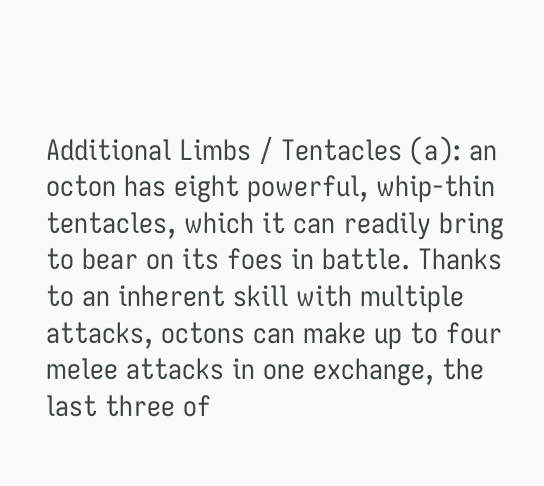Additional Limbs / Tentacles (a): an octon has eight powerful, whip-thin tentacles, which it can readily bring to bear on its foes in battle. Thanks to an inherent skill with multiple attacks, octons can make up to four melee attacks in one exchange, the last three of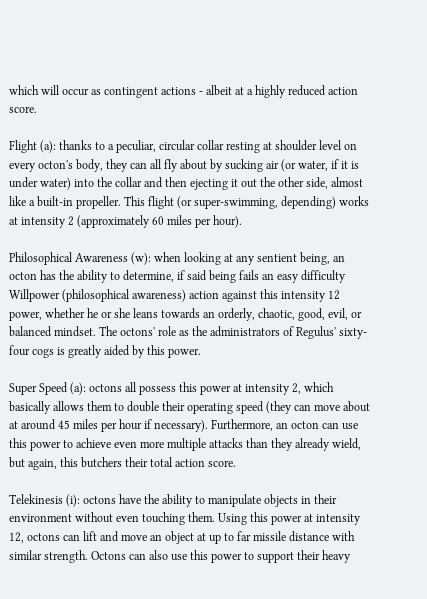which will occur as contingent actions - albeit at a highly reduced action score.

Flight (a): thanks to a peculiar, circular collar resting at shoulder level on every octon's body, they can all fly about by sucking air (or water, if it is under water) into the collar and then ejecting it out the other side, almost like a built-in propeller. This flight (or super-swimming, depending) works at intensity 2 (approximately 60 miles per hour).

Philosophical Awareness (w): when looking at any sentient being, an octon has the ability to determine, if said being fails an easy difficulty Willpower (philosophical awareness) action against this intensity 12 power, whether he or she leans towards an orderly, chaotic, good, evil, or balanced mindset. The octons' role as the administrators of Regulus' sixty-four cogs is greatly aided by this power.

Super Speed (a): octons all possess this power at intensity 2, which basically allows them to double their operating speed (they can move about at around 45 miles per hour if necessary). Furthermore, an octon can use this power to achieve even more multiple attacks than they already wield, but again, this butchers their total action score.

Telekinesis (i): octons have the ability to manipulate objects in their environment without even touching them. Using this power at intensity 12, octons can lift and move an object at up to far missile distance with similar strength. Octons can also use this power to support their heavy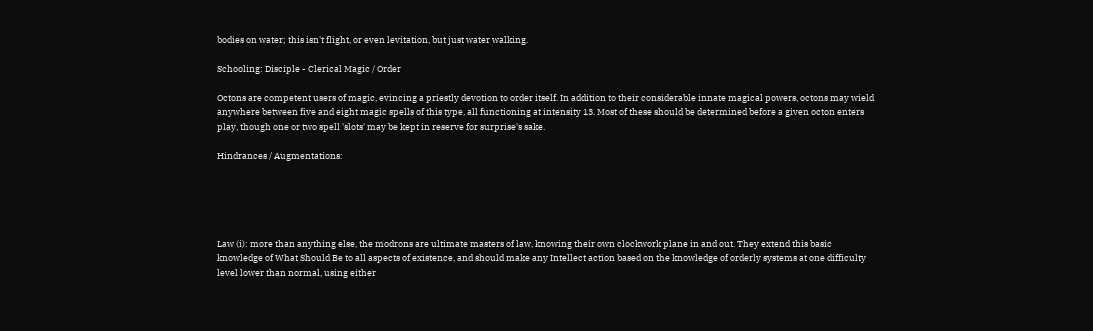bodies on water; this isn't flight, or even levitation, but just water walking.

Schooling: Disciple - Clerical Magic / Order

Octons are competent users of magic, evincing a priestly devotion to order itself. In addition to their considerable innate magical powers, octons may wield anywhere between five and eight magic spells of this type, all functioning at intensity 13. Most of these should be determined before a given octon enters play, though one or two spell 'slots' may be kept in reserve for surprise's sake.

Hindrances / Augmentations:





Law (i): more than anything else, the modrons are ultimate masters of law, knowing their own clockwork plane in and out. They extend this basic knowledge of What Should Be to all aspects of existence, and should make any Intellect action based on the knowledge of orderly systems at one difficulty level lower than normal, using either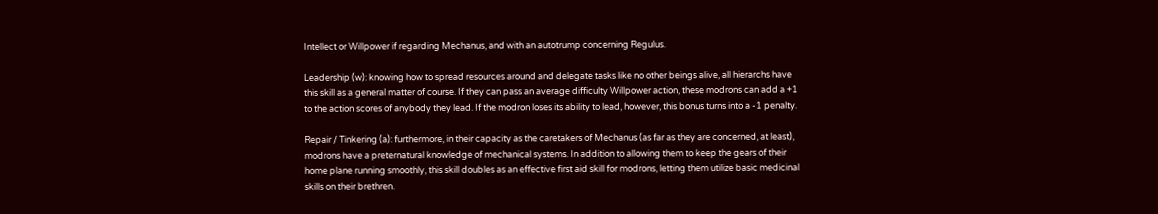Intellect or Willpower if regarding Mechanus, and with an autotrump concerning Regulus.

Leadership (w): knowing how to spread resources around and delegate tasks like no other beings alive, all hierarchs have this skill as a general matter of course. If they can pass an average difficulty Willpower action, these modrons can add a +1 to the action scores of anybody they lead. If the modron loses its ability to lead, however, this bonus turns into a -1 penalty.

Repair / Tinkering (a): furthermore, in their capacity as the caretakers of Mechanus (as far as they are concerned, at least), modrons have a preternatural knowledge of mechanical systems. In addition to allowing them to keep the gears of their home plane running smoothly, this skill doubles as an effective first aid skill for modrons, letting them utilize basic medicinal skills on their brethren.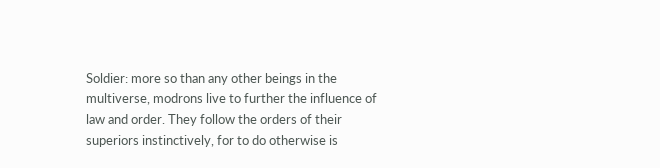Soldier: more so than any other beings in the multiverse, modrons live to further the influence of law and order. They follow the orders of their superiors instinctively, for to do otherwise is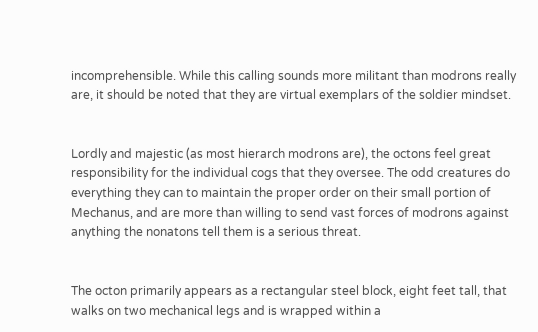incomprehensible. While this calling sounds more militant than modrons really are, it should be noted that they are virtual exemplars of the soldier mindset.


Lordly and majestic (as most hierarch modrons are), the octons feel great responsibility for the individual cogs that they oversee. The odd creatures do everything they can to maintain the proper order on their small portion of Mechanus, and are more than willing to send vast forces of modrons against anything the nonatons tell them is a serious threat.


The octon primarily appears as a rectangular steel block, eight feet tall, that walks on two mechanical legs and is wrapped within a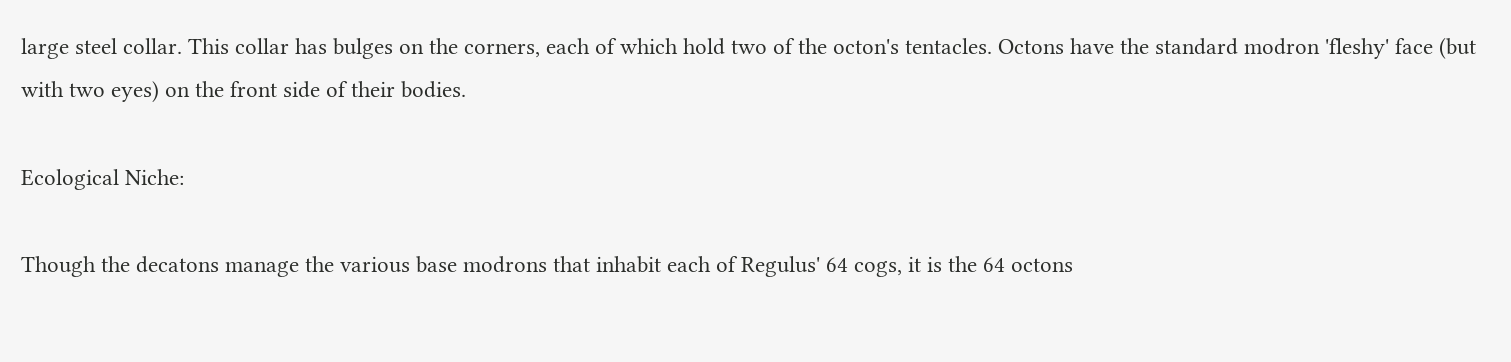large steel collar. This collar has bulges on the corners, each of which hold two of the octon's tentacles. Octons have the standard modron 'fleshy' face (but with two eyes) on the front side of their bodies.

Ecological Niche:

Though the decatons manage the various base modrons that inhabit each of Regulus' 64 cogs, it is the 64 octons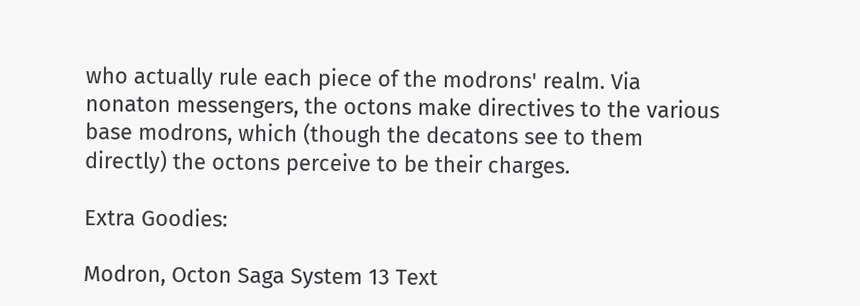who actually rule each piece of the modrons' realm. Via nonaton messengers, the octons make directives to the various base modrons, which (though the decatons see to them directly) the octons perceive to be their charges.

Extra Goodies:

Modron, Octon Saga System 13 Text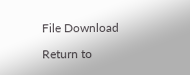File Download

Return to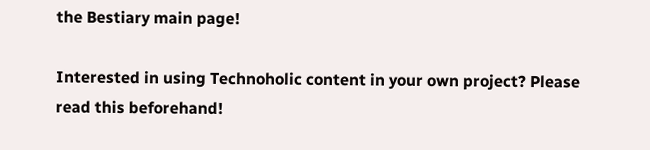the Bestiary main page!

Interested in using Technoholic content in your own project? Please read this beforehand!